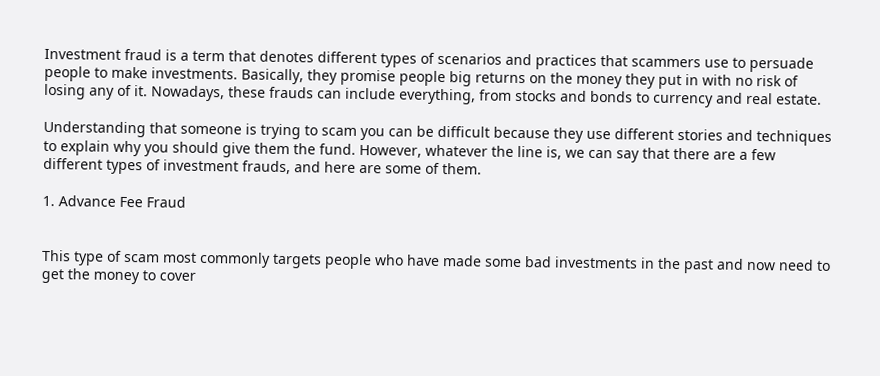Investment fraud is a term that denotes different types of scenarios and practices that scammers use to persuade people to make investments. Basically, they promise people big returns on the money they put in with no risk of losing any of it. Nowadays, these frauds can include everything, from stocks and bonds to currency and real estate.

Understanding that someone is trying to scam you can be difficult because they use different stories and techniques to explain why you should give them the fund. However, whatever the line is, we can say that there are a few different types of investment frauds, and here are some of them.

1. Advance Fee Fraud


This type of scam most commonly targets people who have made some bad investments in the past and now need to get the money to cover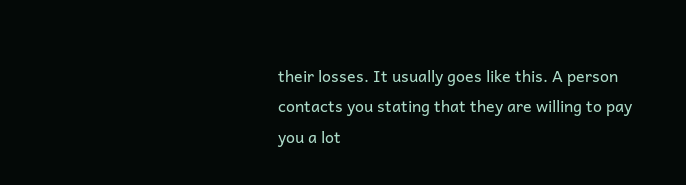their losses. It usually goes like this. A person contacts you stating that they are willing to pay you a lot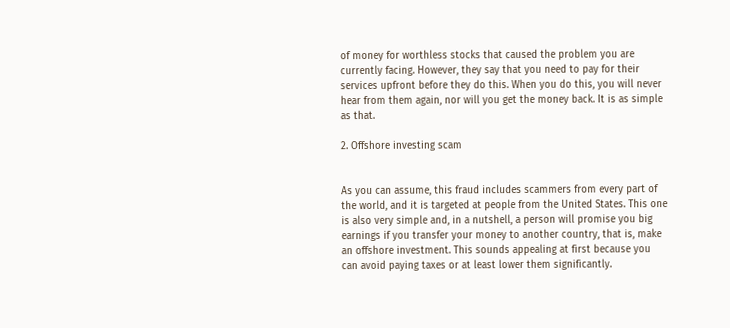of money for worthless stocks that caused the problem you are currently facing. However, they say that you need to pay for their services upfront before they do this. When you do this, you will never hear from them again, nor will you get the money back. It is as simple as that.

2. Offshore investing scam


As you can assume, this fraud includes scammers from every part of the world, and it is targeted at people from the United States. This one is also very simple and, in a nutshell, a person will promise you big earnings if you transfer your money to another country, that is, make an offshore investment. This sounds appealing at first because you can avoid paying taxes or at least lower them significantly.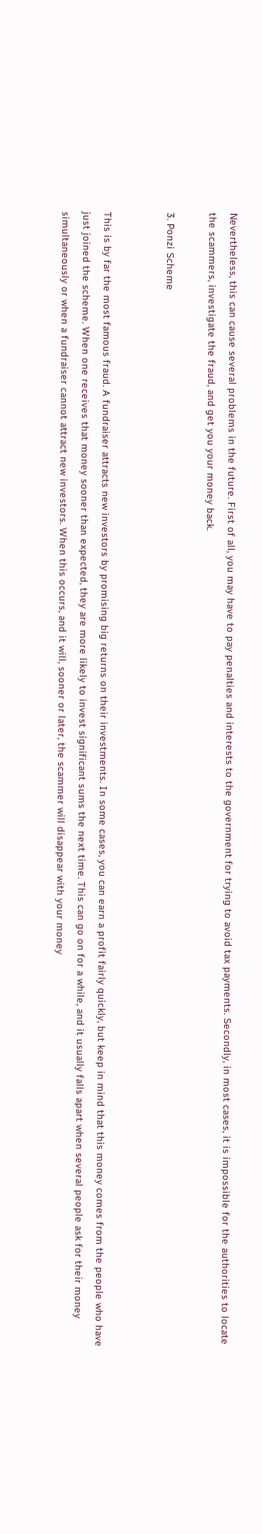Nevertheless, this can cause several problems in the future. First of all, you may have to pay penalties and interests to the government for trying to avoid tax payments. Secondly, in most cases, it is impossible for the authorities to locate the scammers, investigate the fraud, and get you your money back.

3. Ponzi Scheme


This is by far the most famous fraud. A fundraiser attracts new investors by promising big returns on their investments. In some cases, you can earn a profit fairly quickly, but keep in mind that this money comes from the people who have just joined the scheme. When one receives that money sooner than expected, they are more likely to invest significant sums the next time. This can go on for a while, and it usually falls apart when several people ask for their money simultaneously or when a fundraiser cannot attract new investors. When this occurs, and it will, sooner or later, the scammer will disappear with your money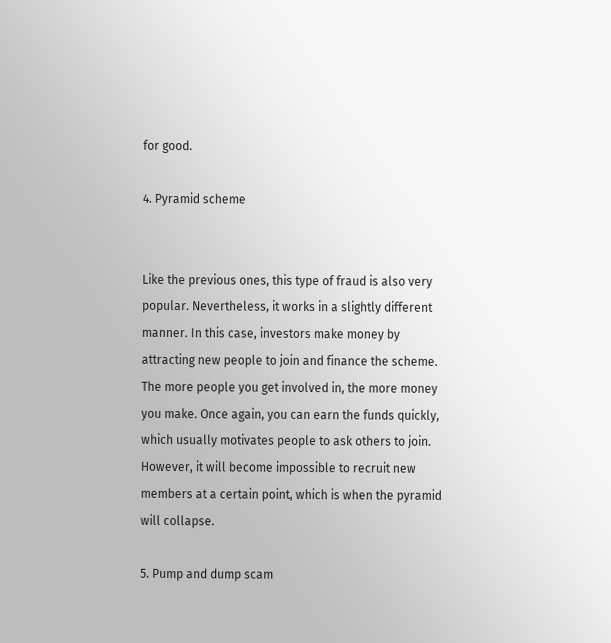for good.

4. Pyramid scheme


Like the previous ones, this type of fraud is also very popular. Nevertheless, it works in a slightly different manner. In this case, investors make money by attracting new people to join and finance the scheme. The more people you get involved in, the more money you make. Once again, you can earn the funds quickly, which usually motivates people to ask others to join. However, it will become impossible to recruit new members at a certain point, which is when the pyramid will collapse.

5. Pump and dump scam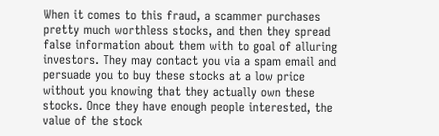When it comes to this fraud, a scammer purchases pretty much worthless stocks, and then they spread false information about them with to goal of alluring investors. They may contact you via a spam email and persuade you to buy these stocks at a low price without you knowing that they actually own these stocks. Once they have enough people interested, the value of the stock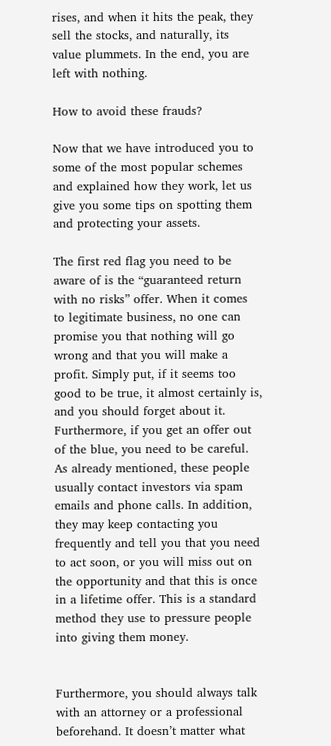rises, and when it hits the peak, they sell the stocks, and naturally, its value plummets. In the end, you are left with nothing.

How to avoid these frauds?

Now that we have introduced you to some of the most popular schemes and explained how they work, let us give you some tips on spotting them and protecting your assets.

The first red flag you need to be aware of is the “guaranteed return with no risks” offer. When it comes to legitimate business, no one can promise you that nothing will go wrong and that you will make a profit. Simply put, if it seems too good to be true, it almost certainly is, and you should forget about it. Furthermore, if you get an offer out of the blue, you need to be careful. As already mentioned, these people usually contact investors via spam emails and phone calls. In addition, they may keep contacting you frequently and tell you that you need to act soon, or you will miss out on the opportunity and that this is once in a lifetime offer. This is a standard method they use to pressure people into giving them money.


Furthermore, you should always talk with an attorney or a professional beforehand. It doesn’t matter what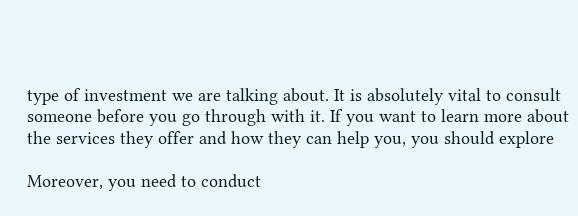type of investment we are talking about. It is absolutely vital to consult someone before you go through with it. If you want to learn more about the services they offer and how they can help you, you should explore

Moreover, you need to conduct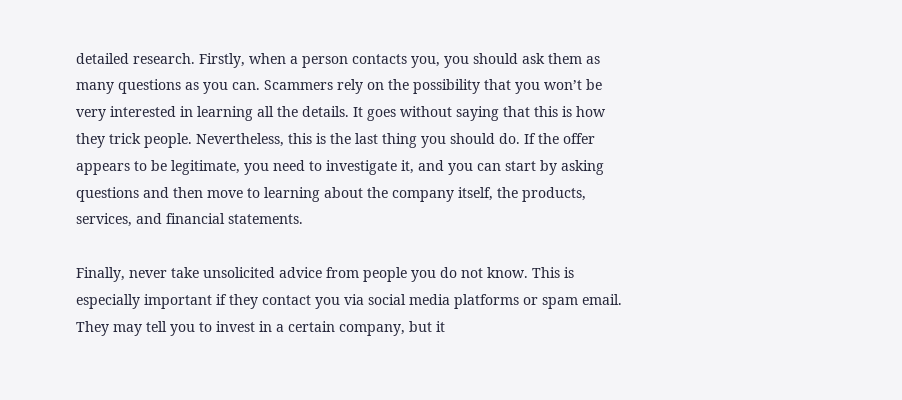detailed research. Firstly, when a person contacts you, you should ask them as many questions as you can. Scammers rely on the possibility that you won’t be very interested in learning all the details. It goes without saying that this is how they trick people. Nevertheless, this is the last thing you should do. If the offer appears to be legitimate, you need to investigate it, and you can start by asking questions and then move to learning about the company itself, the products, services, and financial statements.

Finally, never take unsolicited advice from people you do not know. This is especially important if they contact you via social media platforms or spam email. They may tell you to invest in a certain company, but it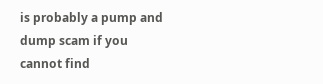is probably a pump and dump scam if you cannot find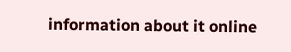information about it online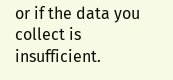or if the data you collect is insufficient.